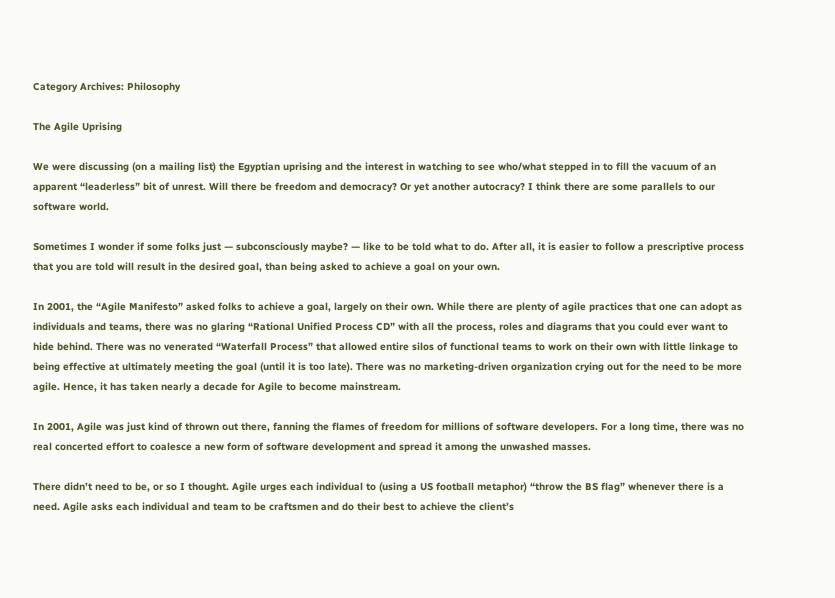Category Archives: Philosophy

The Agile Uprising

We were discussing (on a mailing list) the Egyptian uprising and the interest in watching to see who/what stepped in to fill the vacuum of an apparent “leaderless” bit of unrest. Will there be freedom and democracy? Or yet another autocracy? I think there are some parallels to our software world.

Sometimes I wonder if some folks just — subconsciously maybe? — like to be told what to do. After all, it is easier to follow a prescriptive process that you are told will result in the desired goal, than being asked to achieve a goal on your own.

In 2001, the “Agile Manifesto” asked folks to achieve a goal, largely on their own. While there are plenty of agile practices that one can adopt as individuals and teams, there was no glaring “Rational Unified Process CD” with all the process, roles and diagrams that you could ever want to hide behind. There was no venerated “Waterfall Process” that allowed entire silos of functional teams to work on their own with little linkage to being effective at ultimately meeting the goal (until it is too late). There was no marketing-driven organization crying out for the need to be more agile. Hence, it has taken nearly a decade for Agile to become mainstream.

In 2001, Agile was just kind of thrown out there, fanning the flames of freedom for millions of software developers. For a long time, there was no real concerted effort to coalesce a new form of software development and spread it among the unwashed masses.

There didn’t need to be, or so I thought. Agile urges each individual to (using a US football metaphor) “throw the BS flag” whenever there is a need. Agile asks each individual and team to be craftsmen and do their best to achieve the client’s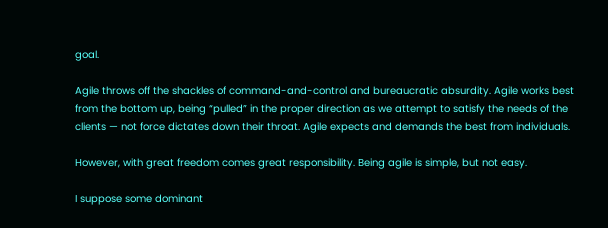goal.

Agile throws off the shackles of command-and-control and bureaucratic absurdity. Agile works best from the bottom up, being “pulled” in the proper direction as we attempt to satisfy the needs of the clients — not force dictates down their throat. Agile expects and demands the best from individuals.

However, with great freedom comes great responsibility. Being agile is simple, but not easy.

I suppose some dominant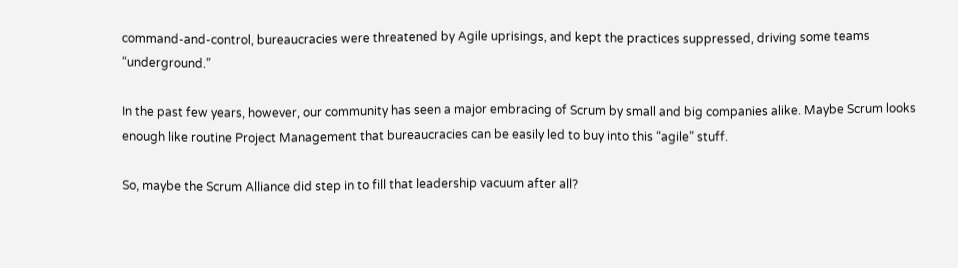command-and-control, bureaucracies were threatened by Agile uprisings, and kept the practices suppressed, driving some teams “underground.”

In the past few years, however, our community has seen a major embracing of Scrum by small and big companies alike. Maybe Scrum looks enough like routine Project Management that bureaucracies can be easily led to buy into this “agile” stuff.

So, maybe the Scrum Alliance did step in to fill that leadership vacuum after all?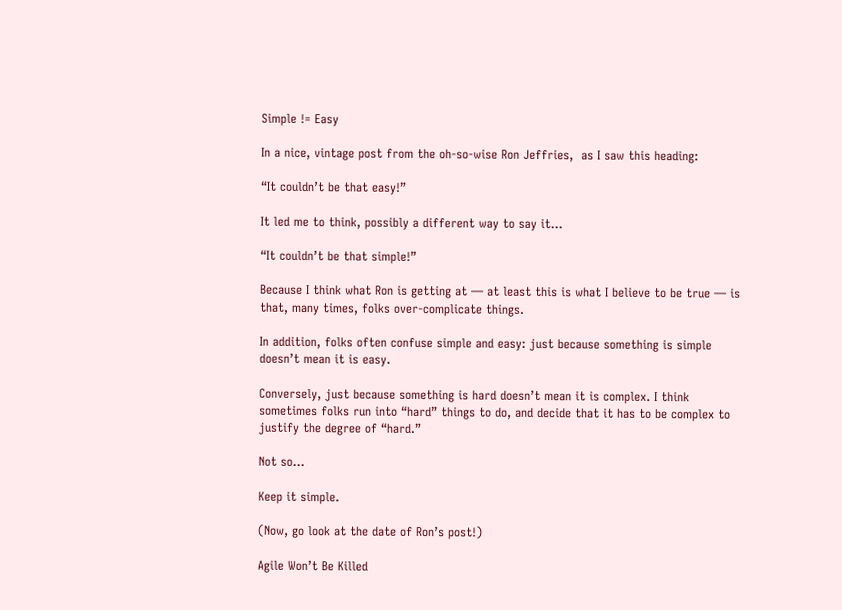Simple != Easy

In a nice, vintage post from the oh-so-wise Ron Jeffries,  as I saw this heading:

“It couldn’t be that easy!”

It led me to think, possibly a different way to say it…

“It couldn’t be that simple!”

Because I think what Ron is getting at — at least this is what I believe to be true — is that, many times, folks over-complicate things.

In addition, folks often confuse simple and easy: just because something is simple doesn’t mean it is easy.

Conversely, just because something is hard doesn’t mean it is complex. I think sometimes folks run into “hard” things to do, and decide that it has to be complex to justify the degree of “hard.”

Not so…

Keep it simple.

(Now, go look at the date of Ron’s post!)

Agile Won’t Be Killed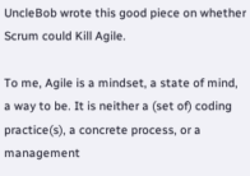UncleBob wrote this good piece on whether Scrum could Kill Agile.

To me, Agile is a mindset, a state of mind, a way to be. It is neither a (set of) coding practice(s), a concrete process, or a management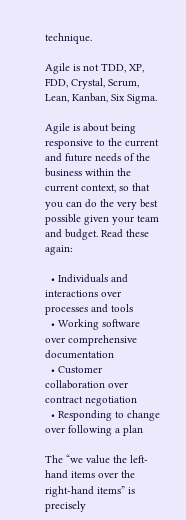technique.

Agile is not TDD, XP, FDD, Crystal, Scrum, Lean, Kanban, Six Sigma.

Agile is about being responsive to the current and future needs of the business within the current context, so that you can do the very best possible given your team and budget. Read these again:

  • Individuals and interactions over processes and tools
  • Working software over comprehensive documentation
  • Customer collaboration over contract negotiation
  • Responding to change over following a plan

The “we value the left-hand items over the right-hand items” is precisely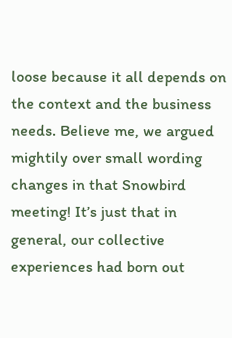loose because it all depends on the context and the business needs. Believe me, we argued mightily over small wording changes in that Snowbird meeting! It’s just that in general, our collective experiences had born out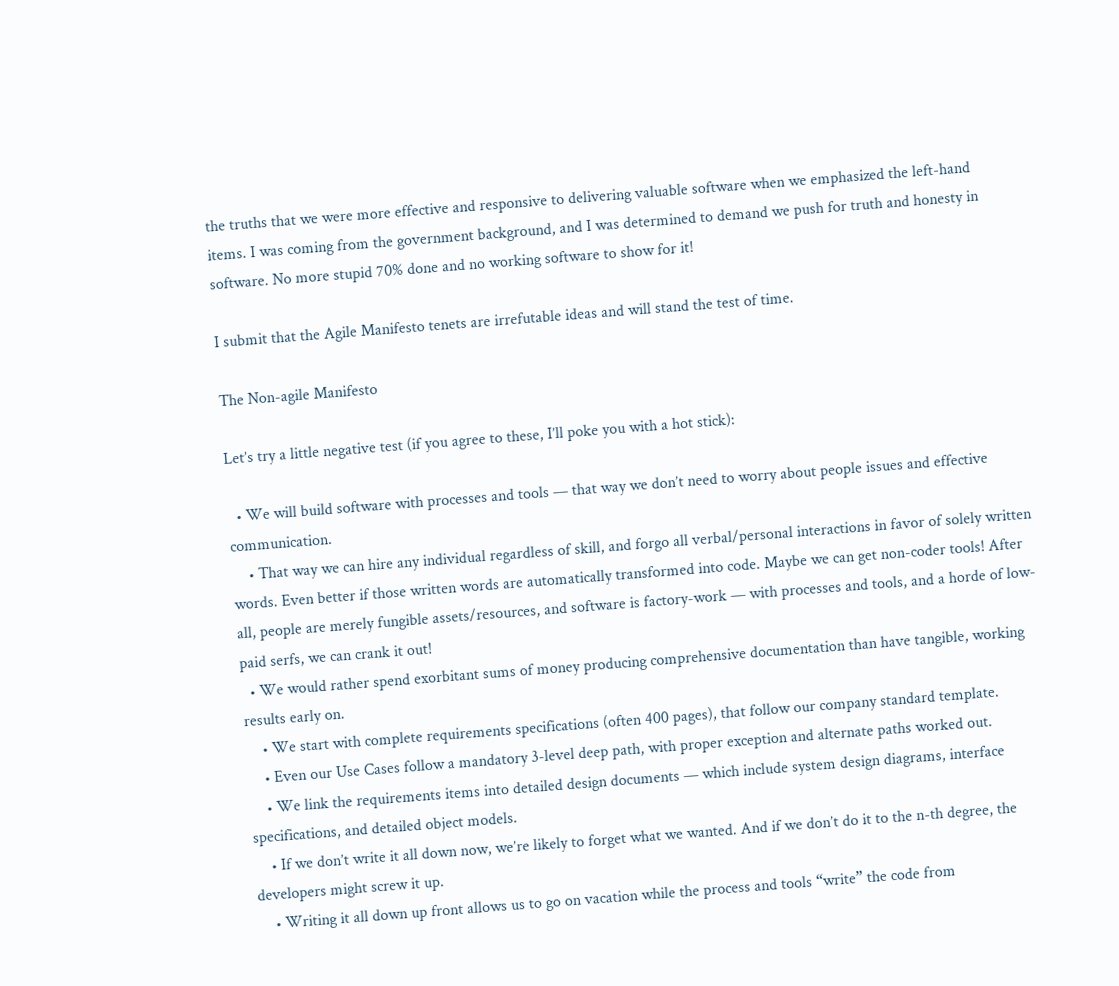the truths that we were more effective and responsive to delivering valuable software when we emphasized the left-hand items. I was coming from the government background, and I was determined to demand we push for truth and honesty in software. No more stupid 70% done and no working software to show for it!

I submit that the Agile Manifesto tenets are irrefutable ideas and will stand the test of time.

The Non-agile Manifesto

Let’s try a little negative test (if you agree to these, I’ll poke you with a hot stick):

  • We will build software with processes and tools — that way we don’t need to worry about people issues and effective communication.
    • That way we can hire any individual regardless of skill, and forgo all verbal/personal interactions in favor of solely written words. Even better if those written words are automatically transformed into code. Maybe we can get non-coder tools! After all, people are merely fungible assets/resources, and software is factory-work — with processes and tools, and a horde of low-paid serfs, we can crank it out!
  • We would rather spend exorbitant sums of money producing comprehensive documentation than have tangible, working results early on.
    • We start with complete requirements specifications (often 400 pages), that follow our company standard template.
    • Even our Use Cases follow a mandatory 3-level deep path, with proper exception and alternate paths worked out.
    • We link the requirements items into detailed design documents — which include system design diagrams, interface specifications, and detailed object models.
    • If we don’t write it all down now, we’re likely to forget what we wanted. And if we don’t do it to the n-th degree, the developers might screw it up.
    • Writing it all down up front allows us to go on vacation while the process and tools “write” the code from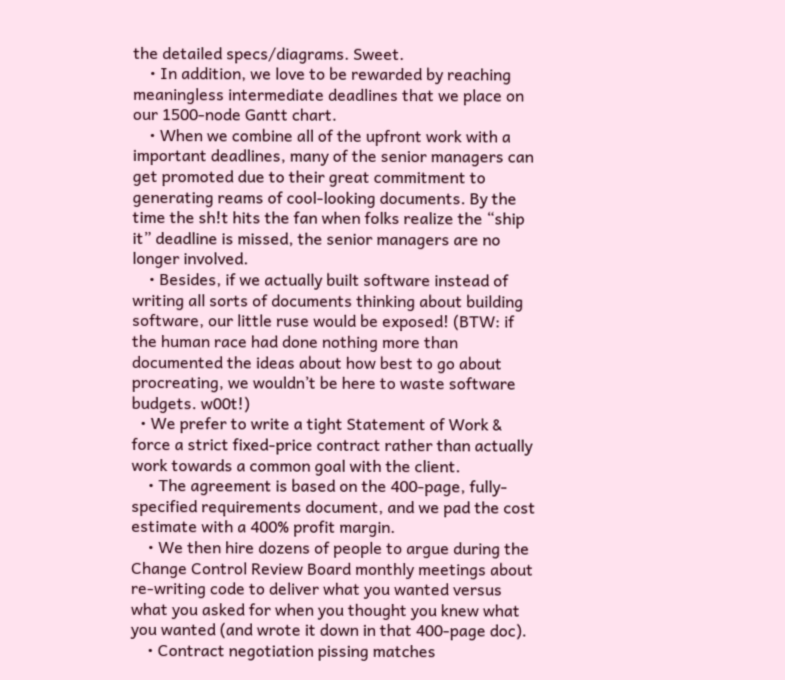the detailed specs/diagrams. Sweet.
    • In addition, we love to be rewarded by reaching meaningless intermediate deadlines that we place on our 1500-node Gantt chart.
    • When we combine all of the upfront work with a important deadlines, many of the senior managers can get promoted due to their great commitment to generating reams of cool-looking documents. By the time the sh!t hits the fan when folks realize the “ship it” deadline is missed, the senior managers are no longer involved.
    • Besides, if we actually built software instead of writing all sorts of documents thinking about building software, our little ruse would be exposed! (BTW: if the human race had done nothing more than documented the ideas about how best to go about procreating, we wouldn’t be here to waste software budgets. w00t!)
  • We prefer to write a tight Statement of Work & force a strict fixed-price contract rather than actually work towards a common goal with the client.
    • The agreement is based on the 400-page, fully-specified requirements document, and we pad the cost estimate with a 400% profit margin.
    • We then hire dozens of people to argue during the Change Control Review Board monthly meetings about re-writing code to deliver what you wanted versus what you asked for when you thought you knew what you wanted (and wrote it down in that 400-page doc).
    • Contract negotiation pissing matches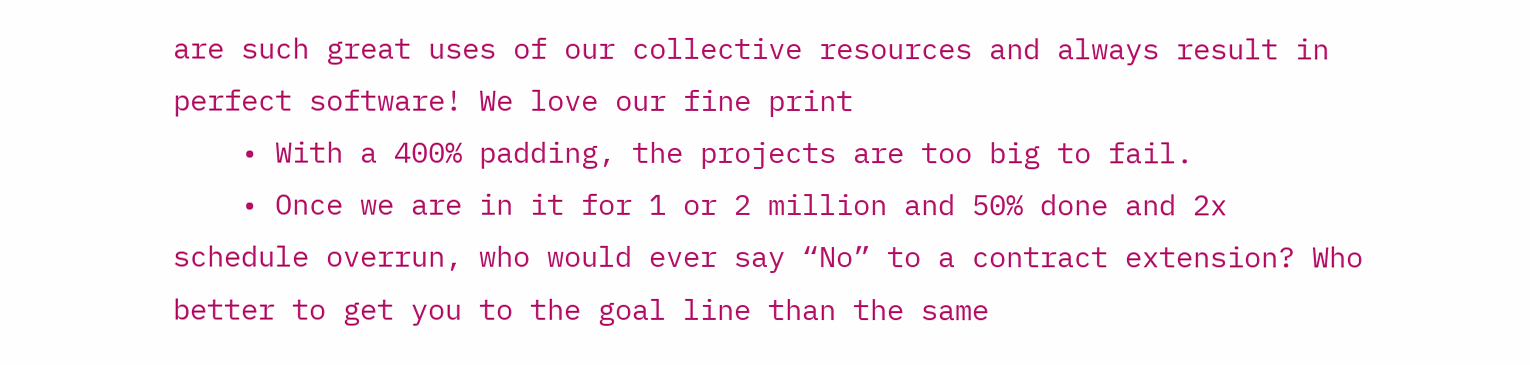are such great uses of our collective resources and always result in perfect software! We love our fine print
    • With a 400% padding, the projects are too big to fail.
    • Once we are in it for 1 or 2 million and 50% done and 2x schedule overrun, who would ever say “No” to a contract extension? Who better to get you to the goal line than the same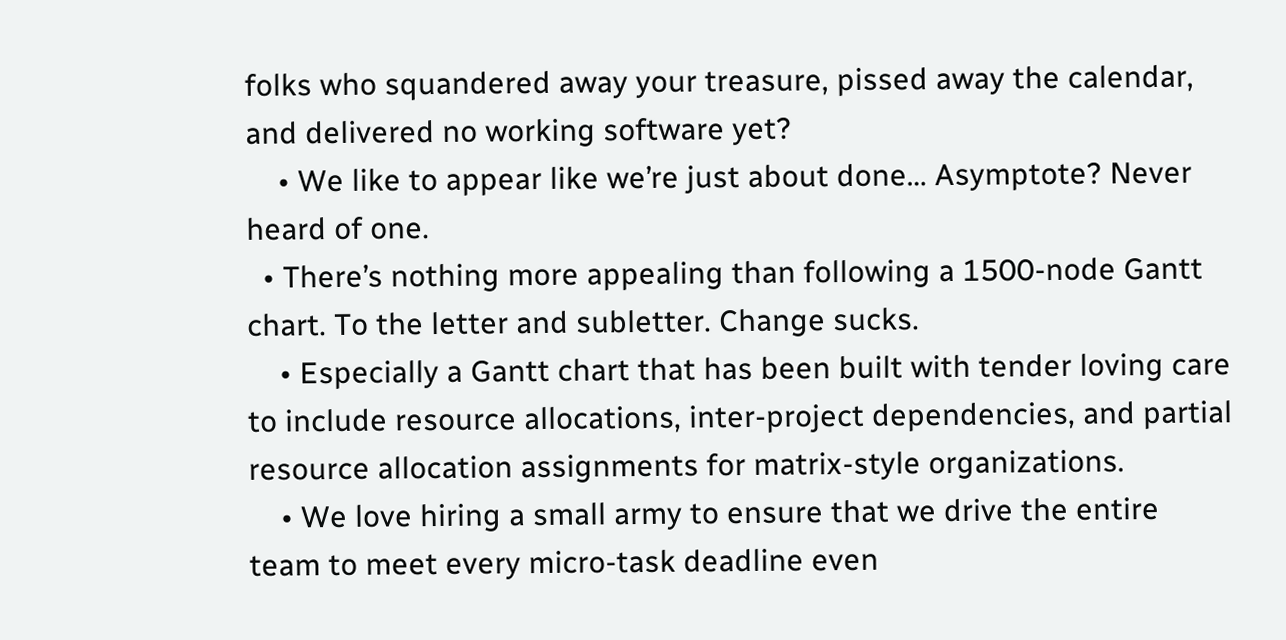folks who squandered away your treasure, pissed away the calendar, and delivered no working software yet?
    • We like to appear like we’re just about done… Asymptote? Never heard of one.
  • There’s nothing more appealing than following a 1500-node Gantt chart. To the letter and subletter. Change sucks.
    • Especially a Gantt chart that has been built with tender loving care to include resource allocations, inter-project dependencies, and partial resource allocation assignments for matrix-style organizations.
    • We love hiring a small army to ensure that we drive the entire team to meet every micro-task deadline even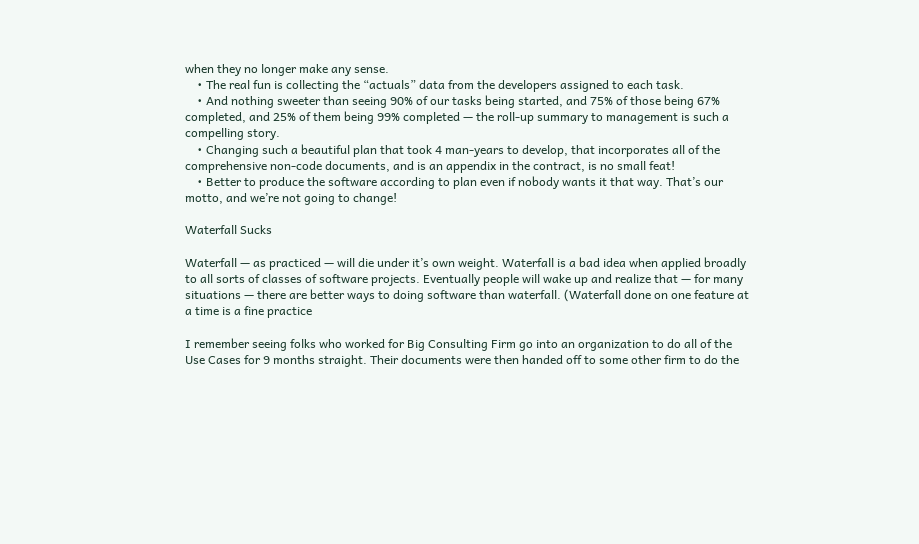when they no longer make any sense.
    • The real fun is collecting the “actuals” data from the developers assigned to each task.
    • And nothing sweeter than seeing 90% of our tasks being started, and 75% of those being 67% completed, and 25% of them being 99% completed — the roll-up summary to management is such a compelling story.
    • Changing such a beautiful plan that took 4 man-years to develop, that incorporates all of the comprehensive non-code documents, and is an appendix in the contract, is no small feat!
    • Better to produce the software according to plan even if nobody wants it that way. That’s our motto, and we’re not going to change!

Waterfall Sucks

Waterfall — as practiced — will die under it’s own weight. Waterfall is a bad idea when applied broadly to all sorts of classes of software projects. Eventually people will wake up and realize that — for many situations — there are better ways to doing software than waterfall. (Waterfall done on one feature at a time is a fine practice

I remember seeing folks who worked for Big Consulting Firm go into an organization to do all of the Use Cases for 9 months straight. Their documents were then handed off to some other firm to do the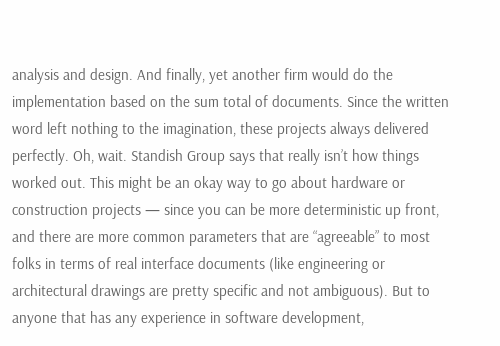analysis and design. And finally, yet another firm would do the implementation based on the sum total of documents. Since the written word left nothing to the imagination, these projects always delivered perfectly. Oh, wait. Standish Group says that really isn’t how things worked out. This might be an okay way to go about hardware or construction projects — since you can be more deterministic up front, and there are more common parameters that are “agreeable” to most folks in terms of real interface documents (like engineering or architectural drawings are pretty specific and not ambiguous). But to anyone that has any experience in software development,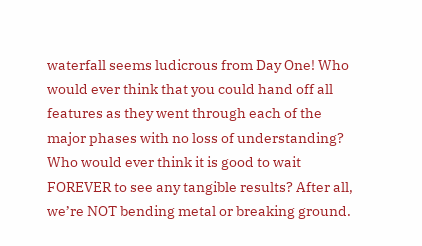waterfall seems ludicrous from Day One! Who would ever think that you could hand off all features as they went through each of the major phases with no loss of understanding? Who would ever think it is good to wait FOREVER to see any tangible results? After all, we’re NOT bending metal or breaking ground.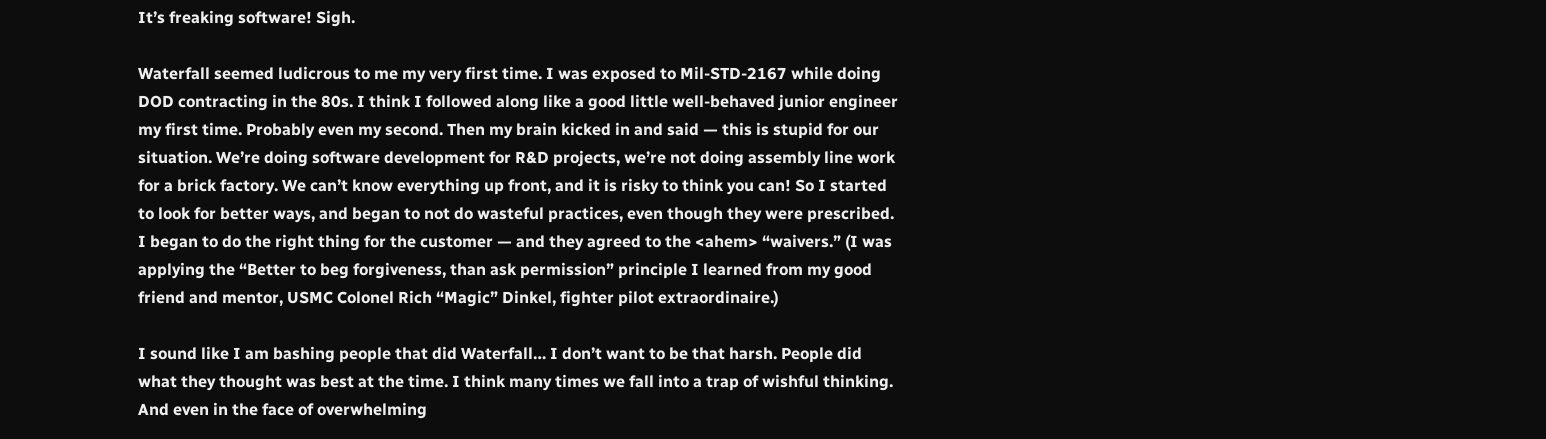It’s freaking software! Sigh.

Waterfall seemed ludicrous to me my very first time. I was exposed to Mil-STD-2167 while doing DOD contracting in the 80s. I think I followed along like a good little well-behaved junior engineer my first time. Probably even my second. Then my brain kicked in and said — this is stupid for our situation. We’re doing software development for R&D projects, we’re not doing assembly line work for a brick factory. We can’t know everything up front, and it is risky to think you can! So I started to look for better ways, and began to not do wasteful practices, even though they were prescribed. I began to do the right thing for the customer — and they agreed to the <ahem> “waivers.” (I was applying the “Better to beg forgiveness, than ask permission” principle I learned from my good friend and mentor, USMC Colonel Rich “Magic” Dinkel, fighter pilot extraordinaire.)

I sound like I am bashing people that did Waterfall… I don’t want to be that harsh. People did what they thought was best at the time. I think many times we fall into a trap of wishful thinking. And even in the face of overwhelming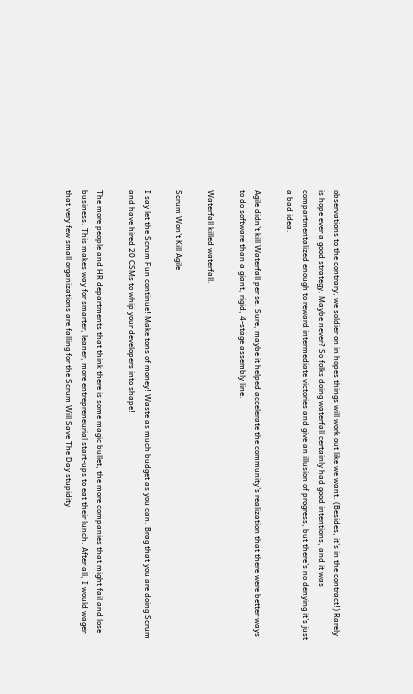observations to the contrary, we soldier on in hopes things will work out like we want. (Besides, it’s in the contract!) Rarely is hope ever a good strategy. Maybe never? So folks doing waterfall certainly had good intentions, and it was compartmentalized enough to reward intermediate victories and give an illusion of progress, but there’s no denying it’s just a bad idea.

Agile didn’t kill Waterfall per se. Sure, maybe it helped accelerate the community’s realization that there were better ways to do software than a giant, rigid, 4-stage assembly line.

Waterfall killed waterfall.

Scrum Won’t Kill Agile

I say let the Scrum Fun continue! Make tons of money! Waste as much budget as you can. Brag that you are doing Scrum and have hired 20 CSMs to whip your developers into shape!

The more people and HR departments that think there is some magic bullet, the more companies that might fail and lose business. This makes way for smarter, leaner, more entrepreneurial start-ups to eat their lunch. After all, I would wager that very few small organizations are falling for the Scrum Will Save The Day stupidity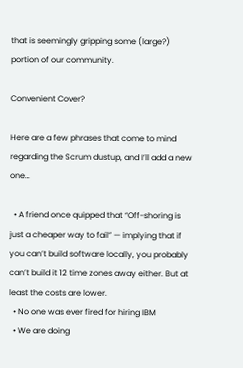that is seemingly gripping some (large?) portion of our community.

Convenient Cover?

Here are a few phrases that come to mind regarding the Scrum dustup, and I’ll add a new one…

  • A friend once quipped that “Off-shoring is just a cheaper way to fail” — implying that if you can’t build software locally, you probably can’t build it 12 time zones away either. But at least the costs are lower.
  • No one was ever fired for hiring IBM
  • We are doing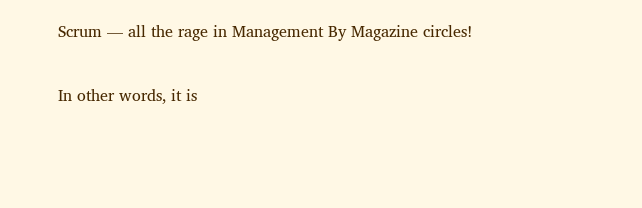Scrum — all the rage in Management By Magazine circles!

In other words, it is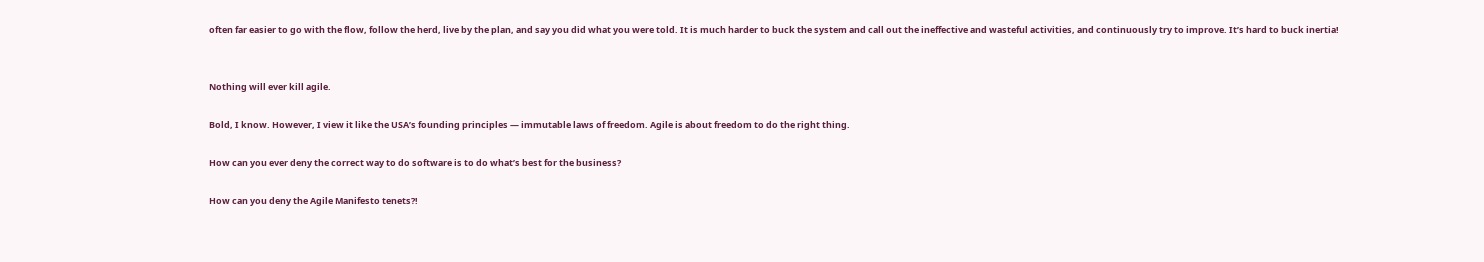often far easier to go with the flow, follow the herd, live by the plan, and say you did what you were told. It is much harder to buck the system and call out the ineffective and wasteful activities, and continuously try to improve. It’s hard to buck inertia!


Nothing will ever kill agile.

Bold, I know. However, I view it like the USA’s founding principles — immutable laws of freedom. Agile is about freedom to do the right thing.

How can you ever deny the correct way to do software is to do what’s best for the business?

How can you deny the Agile Manifesto tenets?!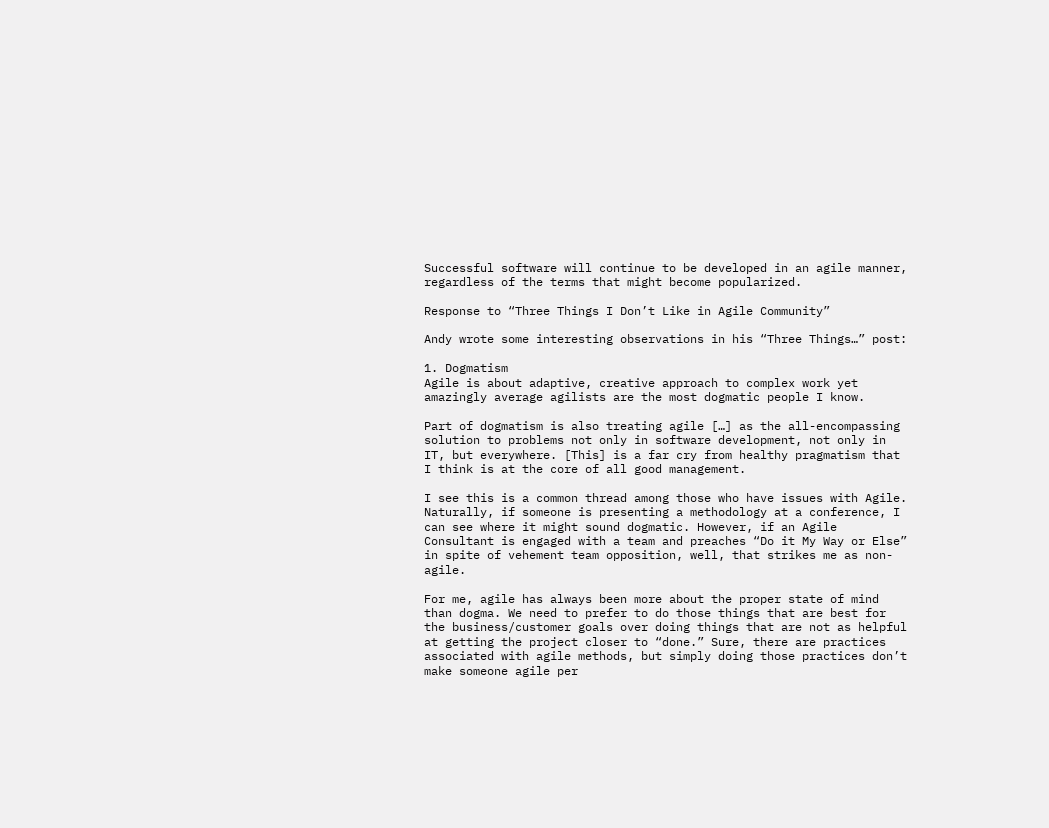Successful software will continue to be developed in an agile manner, regardless of the terms that might become popularized.

Response to “Three Things I Don’t Like in Agile Community”

Andy wrote some interesting observations in his “Three Things…” post:

1. Dogmatism
Agile is about adaptive, creative approach to complex work yet amazingly average agilists are the most dogmatic people I know.

Part of dogmatism is also treating agile […] as the all-encompassing solution to problems not only in software development, not only in IT, but everywhere. [This] is a far cry from healthy pragmatism that I think is at the core of all good management.

I see this is a common thread among those who have issues with Agile. Naturally, if someone is presenting a methodology at a conference, I can see where it might sound dogmatic. However, if an Agile Consultant is engaged with a team and preaches “Do it My Way or Else” in spite of vehement team opposition, well, that strikes me as non-agile.

For me, agile has always been more about the proper state of mind than dogma. We need to prefer to do those things that are best for the business/customer goals over doing things that are not as helpful at getting the project closer to “done.” Sure, there are practices associated with agile methods, but simply doing those practices don’t make someone agile per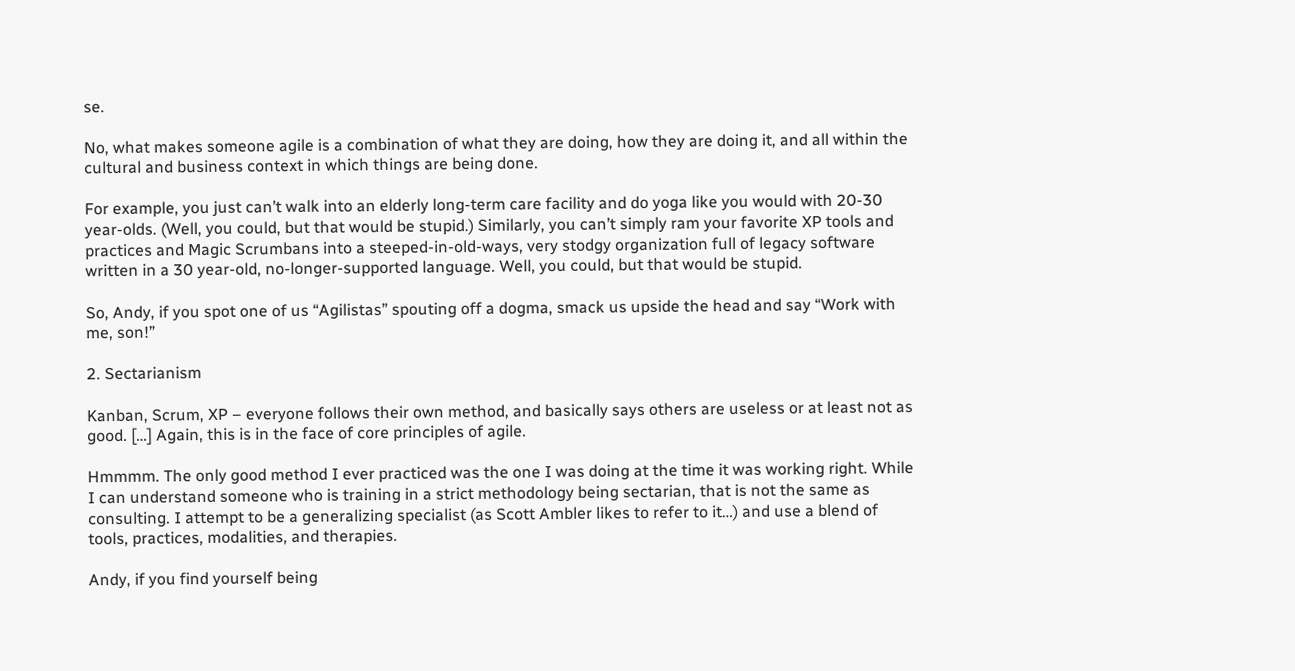se.

No, what makes someone agile is a combination of what they are doing, how they are doing it, and all within the cultural and business context in which things are being done.

For example, you just can’t walk into an elderly long-term care facility and do yoga like you would with 20-30 year-olds. (Well, you could, but that would be stupid.) Similarly, you can’t simply ram your favorite XP tools and practices and Magic Scrumbans into a steeped-in-old-ways, very stodgy organization full of legacy software written in a 30 year-old, no-longer-supported language. Well, you could, but that would be stupid.

So, Andy, if you spot one of us “Agilistas” spouting off a dogma, smack us upside the head and say “Work with me, son!”

2. Sectarianism

Kanban, Scrum, XP – everyone follows their own method, and basically says others are useless or at least not as good. […] Again, this is in the face of core principles of agile.

Hmmmm. The only good method I ever practiced was the one I was doing at the time it was working right. While I can understand someone who is training in a strict methodology being sectarian, that is not the same as consulting. I attempt to be a generalizing specialist (as Scott Ambler likes to refer to it…) and use a blend of tools, practices, modalities, and therapies.

Andy, if you find yourself being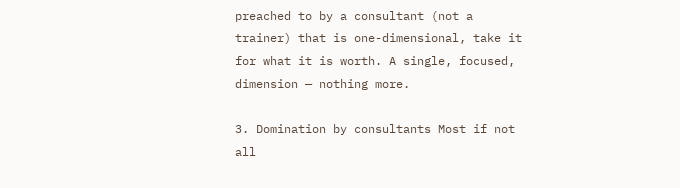preached to by a consultant (not a trainer) that is one-dimensional, take it for what it is worth. A single, focused, dimension — nothing more.

3. Domination by consultants Most if not all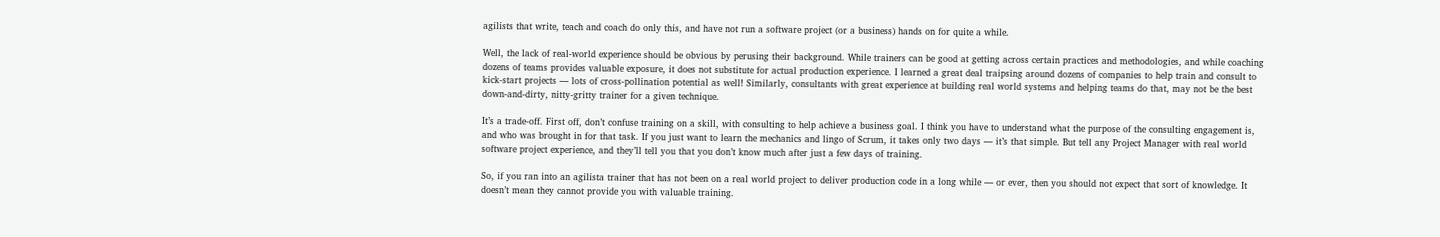agilists that write, teach and coach do only this, and have not run a software project (or a business) hands on for quite a while.

Well, the lack of real-world experience should be obvious by perusing their background. While trainers can be good at getting across certain practices and methodologies, and while coaching dozens of teams provides valuable exposure, it does not substitute for actual production experience. I learned a great deal traipsing around dozens of companies to help train and consult to kick-start projects — lots of cross-pollination potential as well! Similarly, consultants with great experience at building real world systems and helping teams do that, may not be the best down-and-dirty, nitty-gritty trainer for a given technique.

It’s a trade-off. First off, don’t confuse training on a skill, with consulting to help achieve a business goal. I think you have to understand what the purpose of the consulting engagement is, and who was brought in for that task. If you just want to learn the mechanics and lingo of Scrum, it takes only two days — it’s that simple. But tell any Project Manager with real world software project experience, and they’ll tell you that you don’t know much after just a few days of training.

So, if you ran into an agilista trainer that has not been on a real world project to deliver production code in a long while — or ever, then you should not expect that sort of knowledge. It doesn’t mean they cannot provide you with valuable training.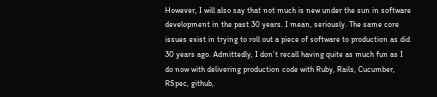However, I will also say that not much is new under the sun in software development in the past 30 years. I mean, seriously. The same core issues exist in trying to roll out a piece of software to production as did 30 years ago. Admittedly, I don’t recall having quite as much fun as I do now with delivering production code with Ruby, Rails, Cucumber, RSpec, github,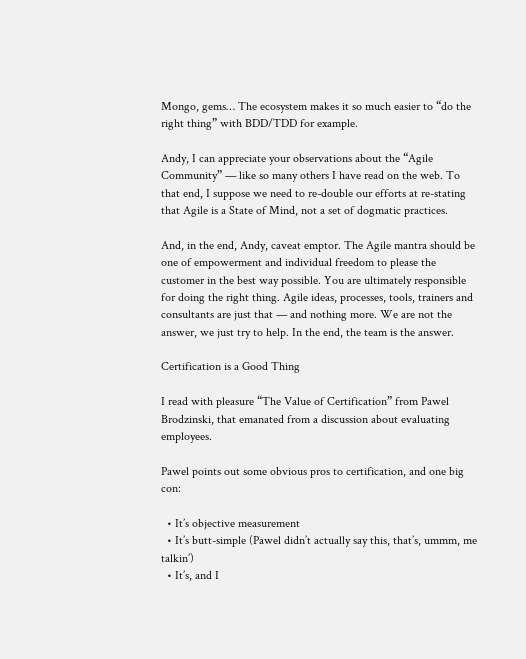Mongo, gems… The ecosystem makes it so much easier to “do the right thing” with BDD/TDD for example.

Andy, I can appreciate your observations about the “Agile Community” — like so many others I have read on the web. To that end, I suppose we need to re-double our efforts at re-stating that Agile is a State of Mind, not a set of dogmatic practices.

And, in the end, Andy, caveat emptor. The Agile mantra should be one of empowerment and individual freedom to please the customer in the best way possible. You are ultimately responsible for doing the right thing. Agile ideas, processes, tools, trainers and consultants are just that — and nothing more. We are not the answer, we just try to help. In the end, the team is the answer.

Certification is a Good Thing

I read with pleasure “The Value of Certification” from Pawel Brodzinski, that emanated from a discussion about evaluating employees.

Pawel points out some obvious pros to certification, and one big con:

  • It’s objective measurement
  • It’s butt-simple (Pawel didn’t actually say this, that’s, ummm, me talkin’)
  • It’s, and I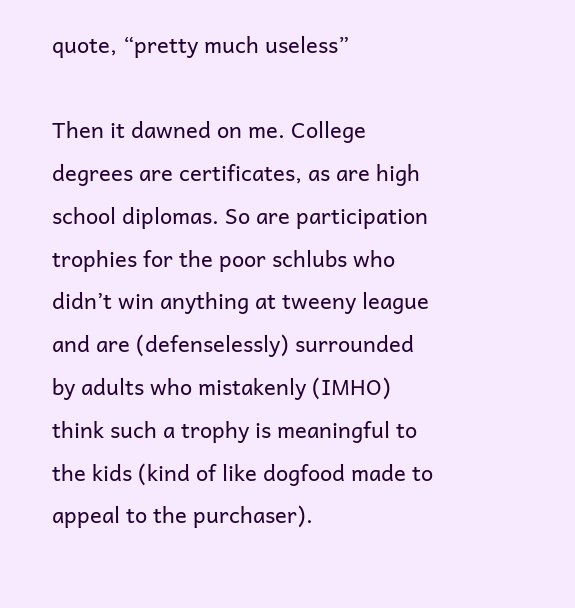quote, “pretty much useless”

Then it dawned on me. College degrees are certificates, as are high school diplomas. So are participation trophies for the poor schlubs who didn’t win anything at tweeny league and are (defenselessly) surrounded by adults who mistakenly (IMHO) think such a trophy is meaningful to the kids (kind of like dogfood made to appeal to the purchaser).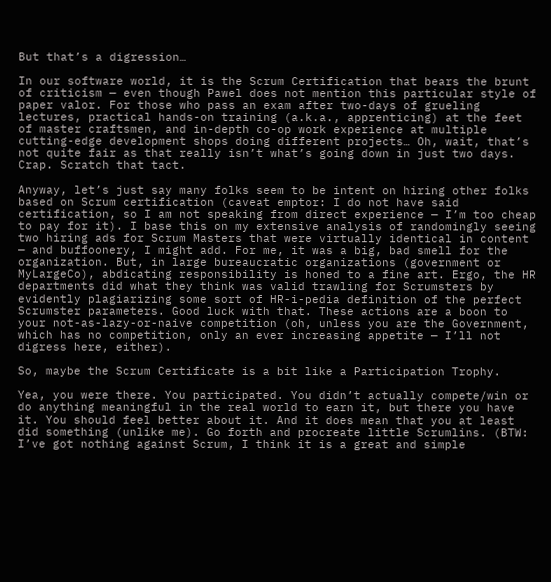But that’s a digression…

In our software world, it is the Scrum Certification that bears the brunt of criticism — even though Pawel does not mention this particular style of paper valor. For those who pass an exam after two-days of grueling lectures, practical hands-on training (a.k.a., apprenticing) at the feet of master craftsmen, and in-depth co-op work experience at multiple cutting-edge development shops doing different projects… Oh, wait, that’s not quite fair as that really isn’t what’s going down in just two days. Crap. Scratch that tact.

Anyway, let’s just say many folks seem to be intent on hiring other folks based on Scrum certification (caveat emptor: I do not have said certification, so I am not speaking from direct experience — I’m too cheap to pay for it). I base this on my extensive analysis of randomingly seeing two hiring ads for Scrum Masters that were virtually identical in content — and buffoonery, I might add. For me, it was a big, bad smell for the organization. But, in large bureaucratic organizations (government or MyLargeCo), abdicating responsibility is honed to a fine art. Ergo, the HR departments did what they think was valid trawling for Scrumsters by evidently plagiarizing some sort of HR-i-pedia definition of the perfect Scrumster parameters. Good luck with that. These actions are a boon to your not-as-lazy-or-naive competition (oh, unless you are the Government, which has no competition, only an ever increasing appetite — I’ll not digress here, either).

So, maybe the Scrum Certificate is a bit like a Participation Trophy.

Yea, you were there. You participated. You didn’t actually compete/win or do anything meaningful in the real world to earn it, but there you have it. You should feel better about it. And it does mean that you at least did something (unlike me). Go forth and procreate little Scrumlins. (BTW: I’ve got nothing against Scrum, I think it is a great and simple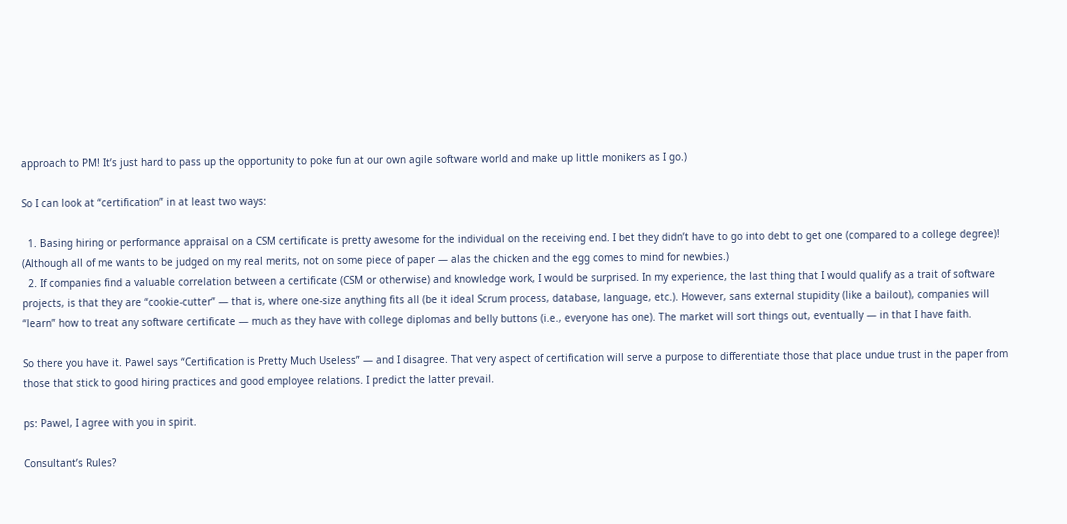approach to PM! It’s just hard to pass up the opportunity to poke fun at our own agile software world and make up little monikers as I go.)

So I can look at “certification” in at least two ways:

  1. Basing hiring or performance appraisal on a CSM certificate is pretty awesome for the individual on the receiving end. I bet they didn’t have to go into debt to get one (compared to a college degree)! (Although all of me wants to be judged on my real merits, not on some piece of paper — alas the chicken and the egg comes to mind for newbies.)
  2. If companies find a valuable correlation between a certificate (CSM or otherwise) and knowledge work, I would be surprised. In my experience, the last thing that I would qualify as a trait of software projects, is that they are “cookie-cutter” — that is, where one-size anything fits all (be it ideal Scrum process, database, language, etc.). However, sans external stupidity (like a bailout), companies will “learn” how to treat any software certificate — much as they have with college diplomas and belly buttons (i.e., everyone has one). The market will sort things out, eventually — in that I have faith.

So there you have it. Pawel says “Certification is Pretty Much Useless” — and I disagree. That very aspect of certification will serve a purpose to differentiate those that place undue trust in the paper from those that stick to good hiring practices and good employee relations. I predict the latter prevail.

ps: Pawel, I agree with you in spirit.

Consultant’s Rules?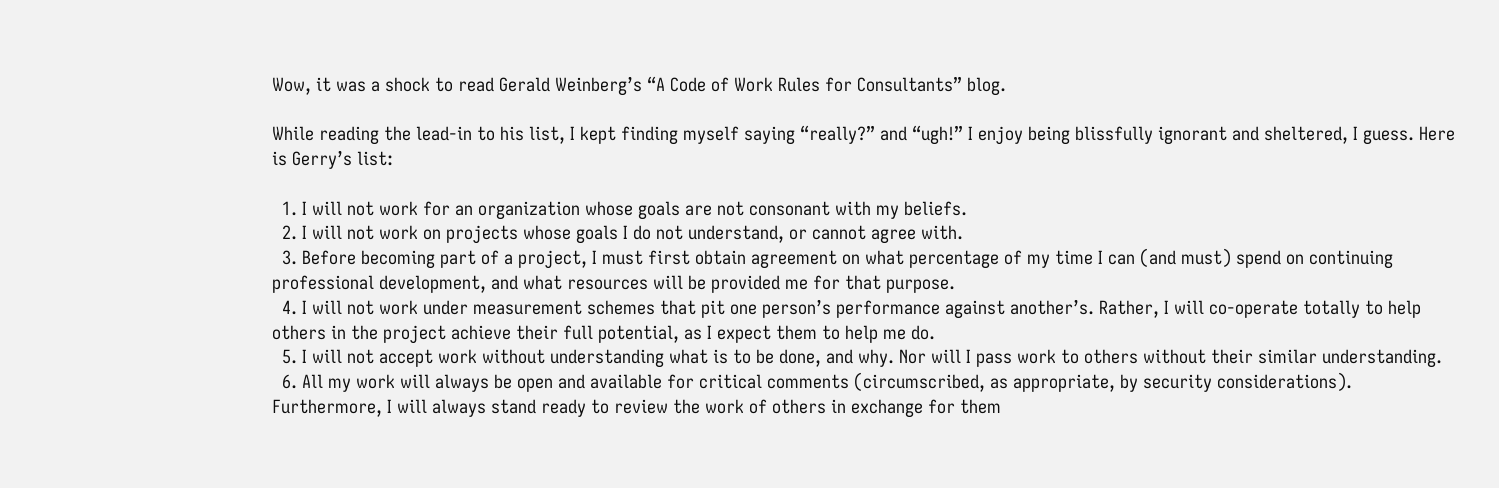Wow, it was a shock to read Gerald Weinberg’s “A Code of Work Rules for Consultants” blog.

While reading the lead-in to his list, I kept finding myself saying “really?” and “ugh!” I enjoy being blissfully ignorant and sheltered, I guess. Here is Gerry’s list:

  1. I will not work for an organization whose goals are not consonant with my beliefs.
  2. I will not work on projects whose goals I do not understand, or cannot agree with.
  3. Before becoming part of a project, I must first obtain agreement on what percentage of my time I can (and must) spend on continuing professional development, and what resources will be provided me for that purpose.
  4. I will not work under measurement schemes that pit one person’s performance against another’s. Rather, I will co-operate totally to help others in the project achieve their full potential, as I expect them to help me do.
  5. I will not accept work without understanding what is to be done, and why. Nor will I pass work to others without their similar understanding.
  6. All my work will always be open and available for critical comments (circumscribed, as appropriate, by security considerations). Furthermore, I will always stand ready to review the work of others in exchange for them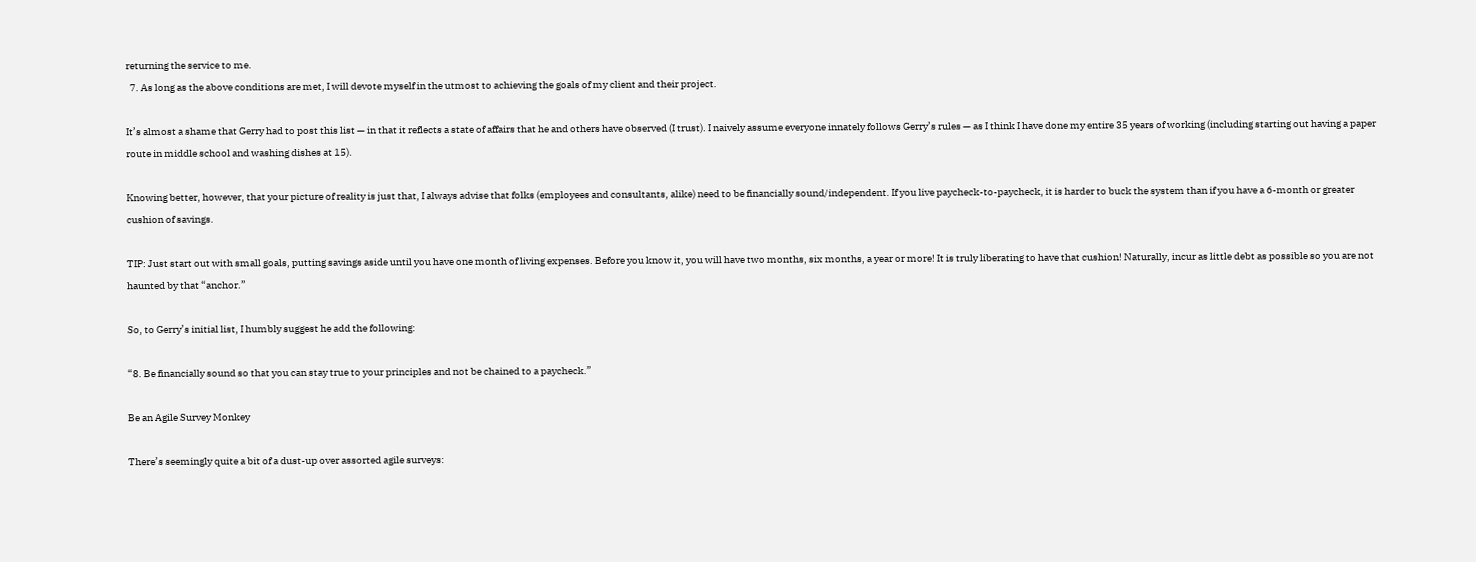returning the service to me.
  7. As long as the above conditions are met, I will devote myself in the utmost to achieving the goals of my client and their project.

It’s almost a shame that Gerry had to post this list — in that it reflects a state of affairs that he and others have observed (I trust). I naively assume everyone innately follows Gerry’s rules — as I think I have done my entire 35 years of working (including starting out having a paper route in middle school and washing dishes at 15).

Knowing better, however, that your picture of reality is just that, I always advise that folks (employees and consultants, alike) need to be financially sound/independent. If you live paycheck-to-paycheck, it is harder to buck the system than if you have a 6-month or greater cushion of savings.

TIP: Just start out with small goals, putting savings aside until you have one month of living expenses. Before you know it, you will have two months, six months, a year or more! It is truly liberating to have that cushion! Naturally, incur as little debt as possible so you are not haunted by that “anchor.”

So, to Gerry’s initial list, I humbly suggest he add the following:

“8. Be financially sound so that you can stay true to your principles and not be chained to a paycheck.”

Be an Agile Survey Monkey

There’s seemingly quite a bit of a dust-up over assorted agile surveys: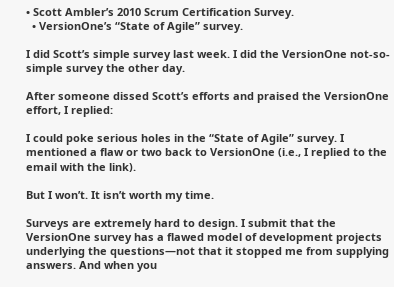• Scott Ambler’s 2010 Scrum Certification Survey.
  • VersionOne’s “State of Agile” survey.

I did Scott’s simple survey last week. I did the VersionOne not-so-simple survey the other day.

After someone dissed Scott’s efforts and praised the VersionOne effort, I replied:

I could poke serious holes in the “State of Agile” survey. I mentioned a flaw or two back to VersionOne (i.e., I replied to the email with the link).

But I won’t. It isn’t worth my time.

Surveys are extremely hard to design. I submit that the VersionOne survey has a flawed model of development projects underlying the questions—not that it stopped me from supplying answers. And when you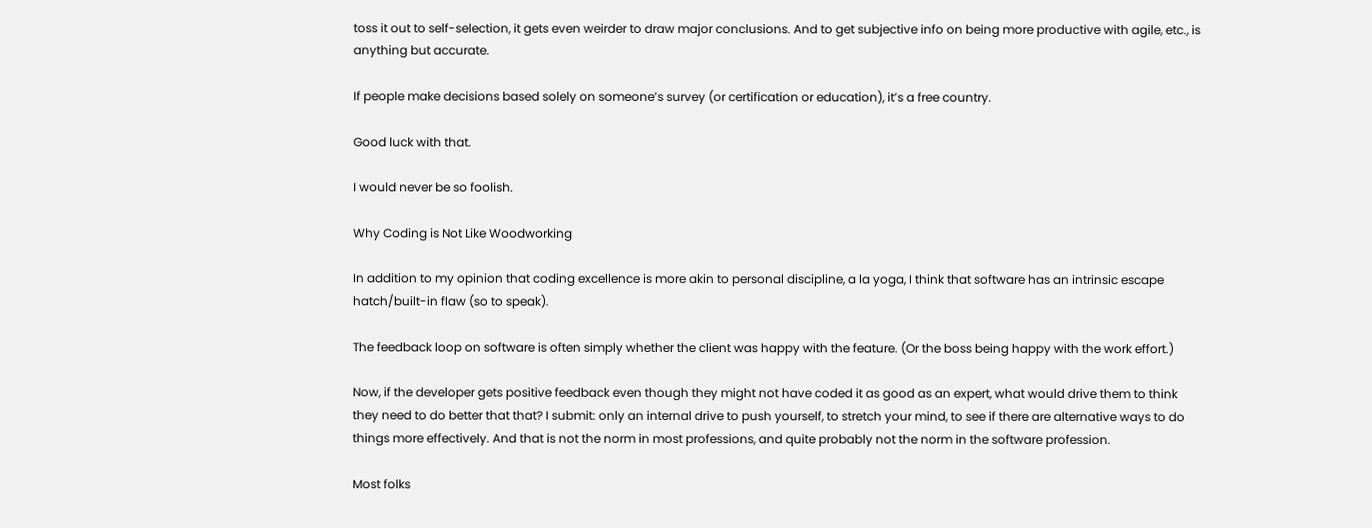toss it out to self-selection, it gets even weirder to draw major conclusions. And to get subjective info on being more productive with agile, etc., is anything but accurate.

If people make decisions based solely on someone’s survey (or certification or education), it’s a free country.

Good luck with that.

I would never be so foolish.

Why Coding is Not Like Woodworking

In addition to my opinion that coding excellence is more akin to personal discipline, a la yoga, I think that software has an intrinsic escape hatch/built-in flaw (so to speak).

The feedback loop on software is often simply whether the client was happy with the feature. (Or the boss being happy with the work effort.)

Now, if the developer gets positive feedback even though they might not have coded it as good as an expert, what would drive them to think they need to do better that that? I submit: only an internal drive to push yourself, to stretch your mind, to see if there are alternative ways to do things more effectively. And that is not the norm in most professions, and quite probably not the norm in the software profession.

Most folks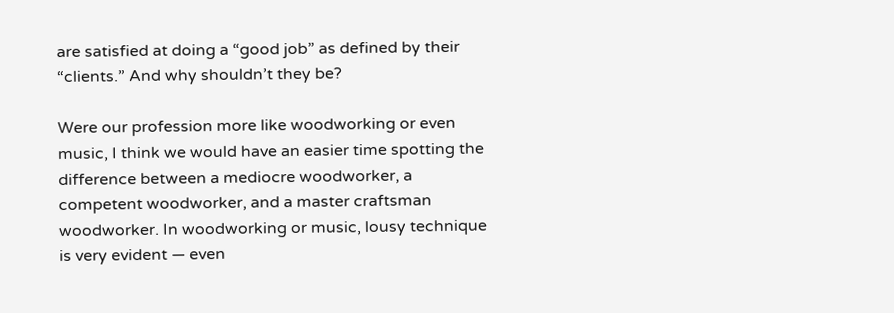are satisfied at doing a “good job” as defined by their “clients.” And why shouldn’t they be?

Were our profession more like woodworking or even music, I think we would have an easier time spotting the difference between a mediocre woodworker, a competent woodworker, and a master craftsman woodworker. In woodworking or music, lousy technique is very evident — even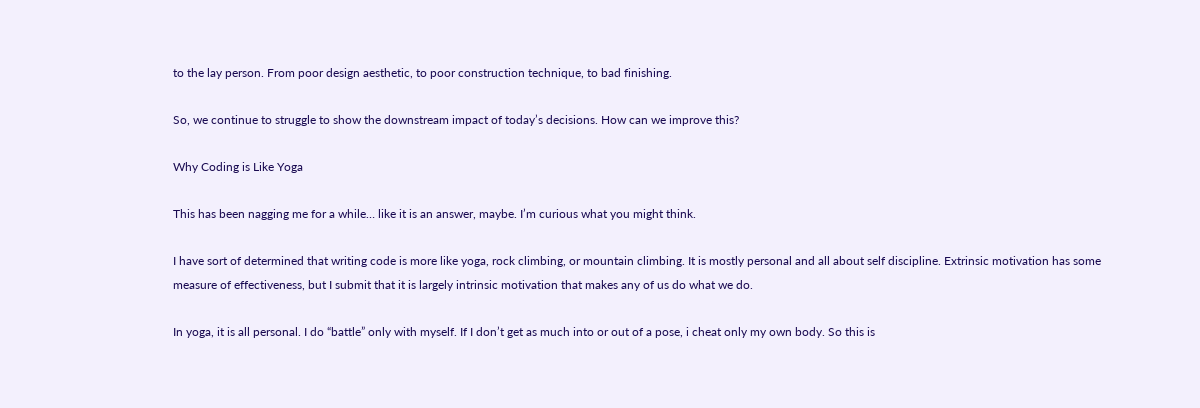to the lay person. From poor design aesthetic, to poor construction technique, to bad finishing.

So, we continue to struggle to show the downstream impact of today’s decisions. How can we improve this?

Why Coding is Like Yoga

This has been nagging me for a while… like it is an answer, maybe. I’m curious what you might think.

I have sort of determined that writing code is more like yoga, rock climbing, or mountain climbing. It is mostly personal and all about self discipline. Extrinsic motivation has some measure of effectiveness, but I submit that it is largely intrinsic motivation that makes any of us do what we do.

In yoga, it is all personal. I do “battle” only with myself. If I don’t get as much into or out of a pose, i cheat only my own body. So this is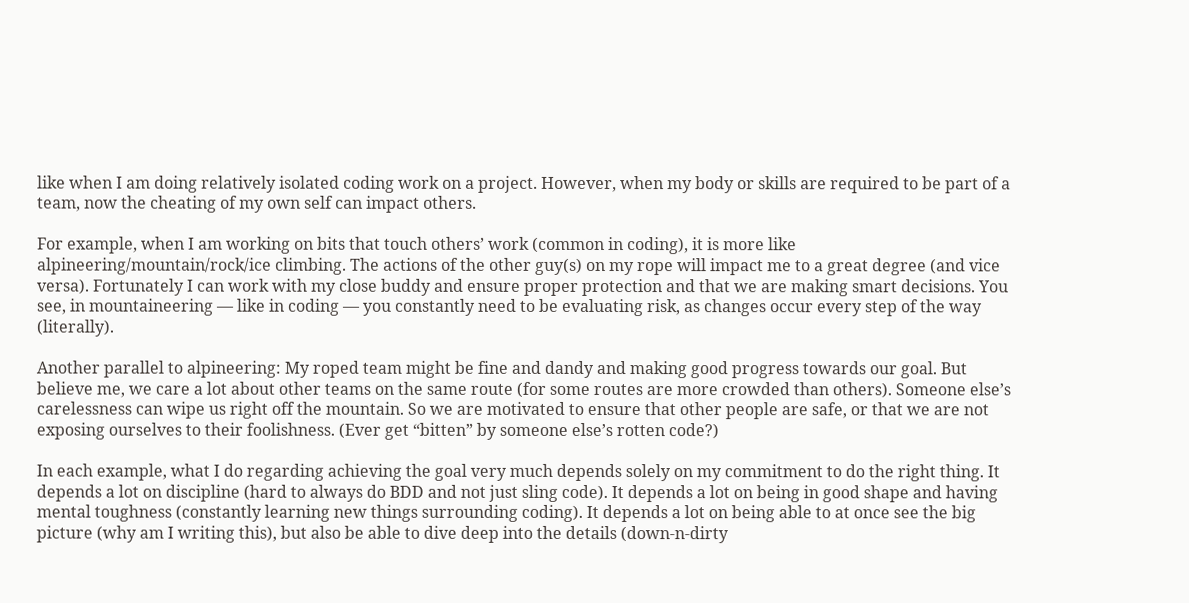like when I am doing relatively isolated coding work on a project. However, when my body or skills are required to be part of a team, now the cheating of my own self can impact others.

For example, when I am working on bits that touch others’ work (common in coding), it is more like alpineering/mountain/rock/ice climbing. The actions of the other guy(s) on my rope will impact me to a great degree (and vice versa). Fortunately I can work with my close buddy and ensure proper protection and that we are making smart decisions. You see, in mountaineering — like in coding — you constantly need to be evaluating risk, as changes occur every step of the way (literally).

Another parallel to alpineering: My roped team might be fine and dandy and making good progress towards our goal. But believe me, we care a lot about other teams on the same route (for some routes are more crowded than others). Someone else’s carelessness can wipe us right off the mountain. So we are motivated to ensure that other people are safe, or that we are not exposing ourselves to their foolishness. (Ever get “bitten” by someone else’s rotten code?)

In each example, what I do regarding achieving the goal very much depends solely on my commitment to do the right thing. It depends a lot on discipline (hard to always do BDD and not just sling code). It depends a lot on being in good shape and having mental toughness (constantly learning new things surrounding coding). It depends a lot on being able to at once see the big picture (why am I writing this), but also be able to dive deep into the details (down-n-dirty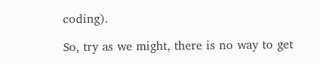coding).

So, try as we might, there is no way to get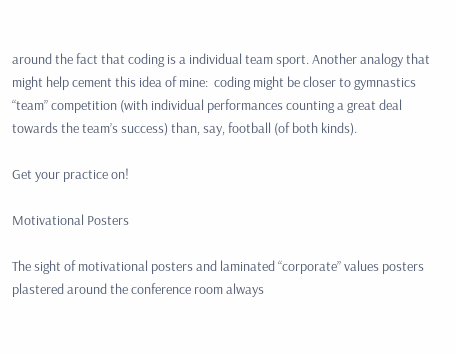around the fact that coding is a individual team sport. Another analogy that might help cement this idea of mine:  coding might be closer to gymnastics “team” competition (with individual performances counting a great deal towards the team’s success) than, say, football (of both kinds).

Get your practice on!

Motivational Posters

The sight of motivational posters and laminated “corporate” values posters plastered around the conference room always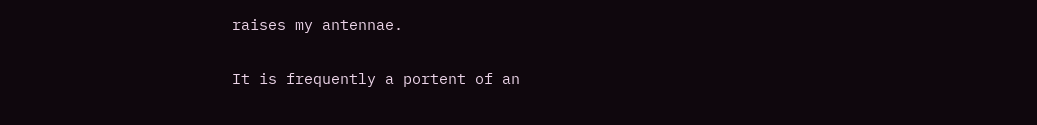raises my antennae.

It is frequently a portent of an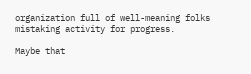organization full of well-meaning folks mistaking activity for progress.

Maybe that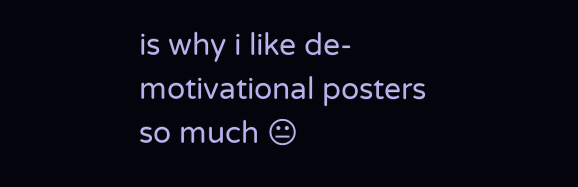is why i like de-motivational posters so much 😐